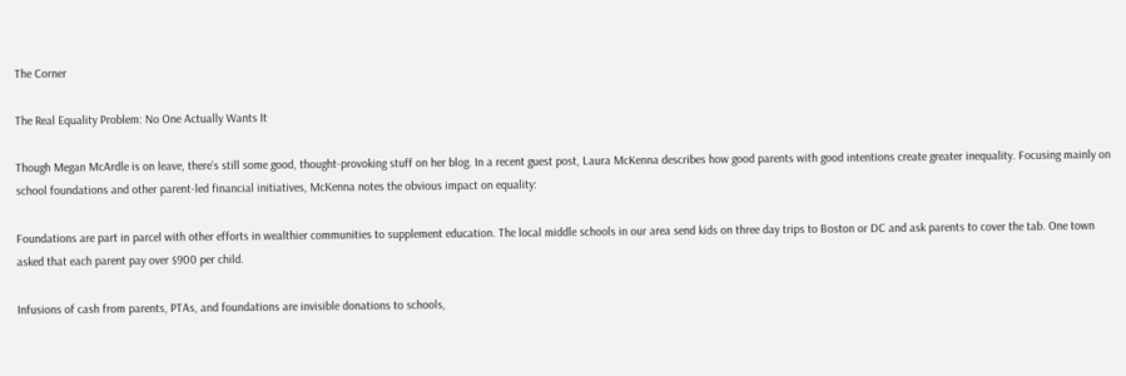The Corner

The Real Equality Problem: No One Actually Wants It

Though Megan McArdle is on leave, there’s still some good, thought-provoking stuff on her blog. In a recent guest post, Laura McKenna describes how good parents with good intentions create greater inequality. Focusing mainly on school foundations and other parent-led financial initiatives, McKenna notes the obvious impact on equality:

Foundations are part in parcel with other efforts in wealthier communities to supplement education. The local middle schools in our area send kids on three day trips to Boston or DC and ask parents to cover the tab. One town asked that each parent pay over $900 per child.

Infusions of cash from parents, PTAs, and foundations are invisible donations to schools,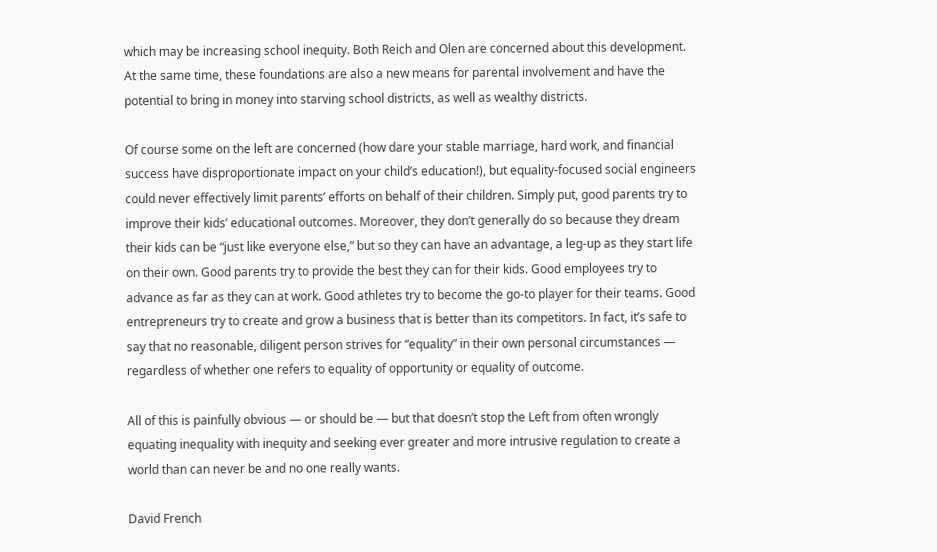which may be increasing school inequity. Both Reich and Olen are concerned about this development. At the same time, these foundations are also a new means for parental involvement and have the potential to bring in money into starving school districts, as well as wealthy districts.

Of course some on the left are concerned (how dare your stable marriage, hard work, and financial success have disproportionate impact on your child’s education!), but equality-focused social engineers could never effectively limit parents’ efforts on behalf of their children. Simply put, good parents try to improve their kids’ educational outcomes. Moreover, they don’t generally do so because they dream their kids can be “just like everyone else,” but so they can have an advantage, a leg-up as they start life on their own. Good parents try to provide the best they can for their kids. Good employees try to advance as far as they can at work. Good athletes try to become the go-to player for their teams. Good entrepreneurs try to create and grow a business that is better than its competitors. In fact, it’s safe to say that no reasonable, diligent person strives for “equality” in their own personal circumstances — regardless of whether one refers to equality of opportunity or equality of outcome.

All of this is painfully obvious — or should be — but that doesn’t stop the Left from often wrongly equating inequality with inequity and seeking ever greater and more intrusive regulation to create a world than can never be and no one really wants.

David French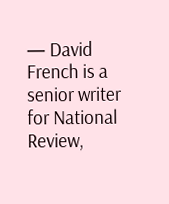— David French is a senior writer for National Review,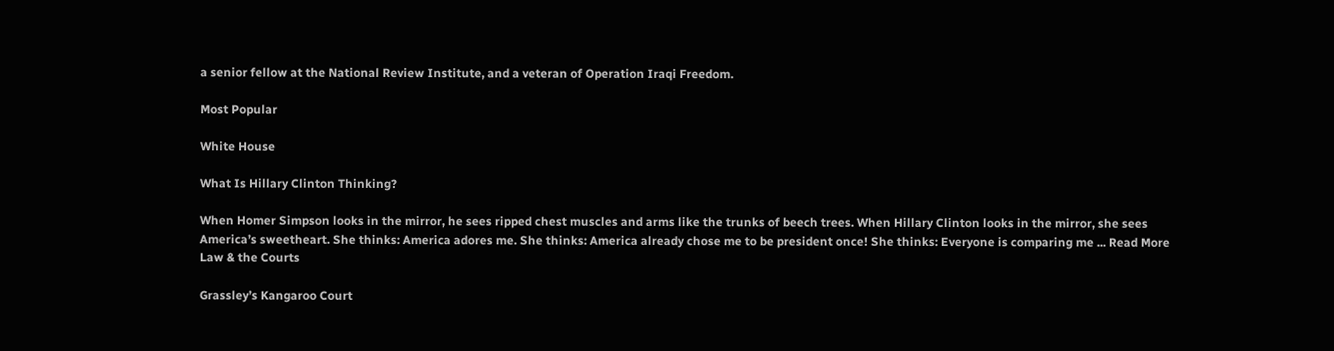a senior fellow at the National Review Institute, and a veteran of Operation Iraqi Freedom.

Most Popular

White House

What Is Hillary Clinton Thinking?

When Homer Simpson looks in the mirror, he sees ripped chest muscles and arms like the trunks of beech trees. When Hillary Clinton looks in the mirror, she sees America’s sweetheart. She thinks: America adores me. She thinks: America already chose me to be president once! She thinks: Everyone is comparing me ... Read More
Law & the Courts

Grassley’s Kangaroo Court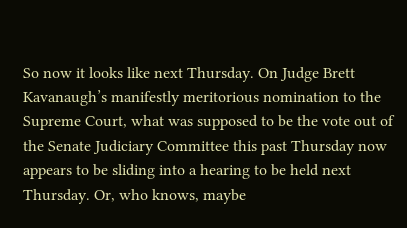So now it looks like next Thursday. On Judge Brett Kavanaugh’s manifestly meritorious nomination to the Supreme Court, what was supposed to be the vote out of the Senate Judiciary Committee this past Thursday now appears to be sliding into a hearing to be held next Thursday. Or, who knows, maybe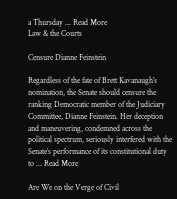a Thursday ... Read More
Law & the Courts

Censure Dianne Feinstein

Regardless of the fate of Brett Kavanaugh’s nomination, the Senate should censure the ranking Democratic member of the Judiciary Committee, Dianne Feinstein. Her deception and maneuvering, condemned across the political spectrum, seriously interfered with the Senate’s performance of its constitutional duty to ... Read More

Are We on the Verge of Civil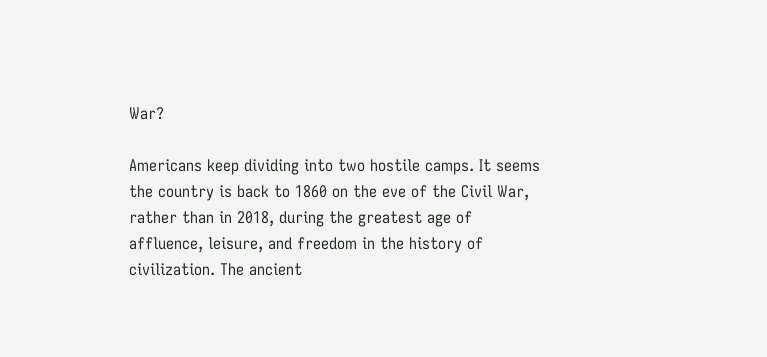War?

Americans keep dividing into two hostile camps. It seems the country is back to 1860 on the eve of the Civil War, rather than in 2018, during the greatest age of affluence, leisure, and freedom in the history of civilization. The ancient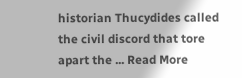historian Thucydides called the civil discord that tore apart the ... Read More